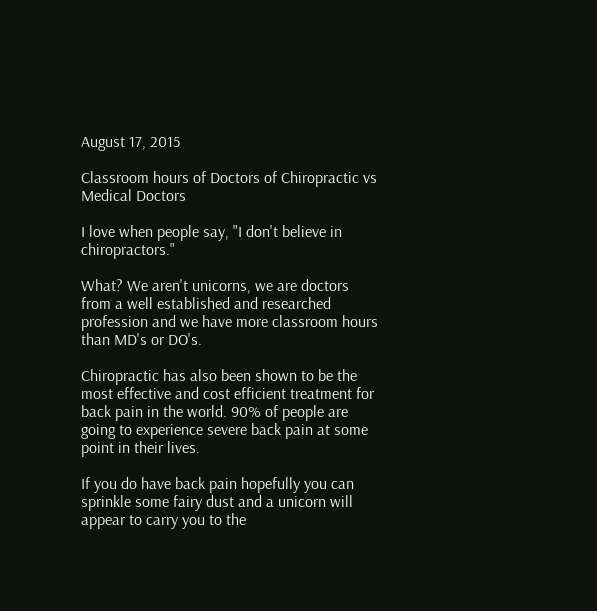August 17, 2015

Classroom hours of Doctors of Chiropractic vs Medical Doctors

I love when people say, "I don't believe in chiropractors."

What? We aren't unicorns, we are doctors from a well established and researched profession and we have more classroom hours than MD's or DO's.

Chiropractic has also been shown to be the most effective and cost efficient treatment for back pain in the world. 90% of people are going to experience severe back pain at some point in their lives.

If you do have back pain hopefully you can sprinkle some fairy dust and a unicorn will appear to carry you to the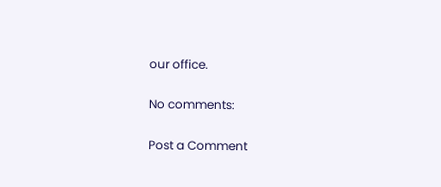our office.

No comments:

Post a Comment